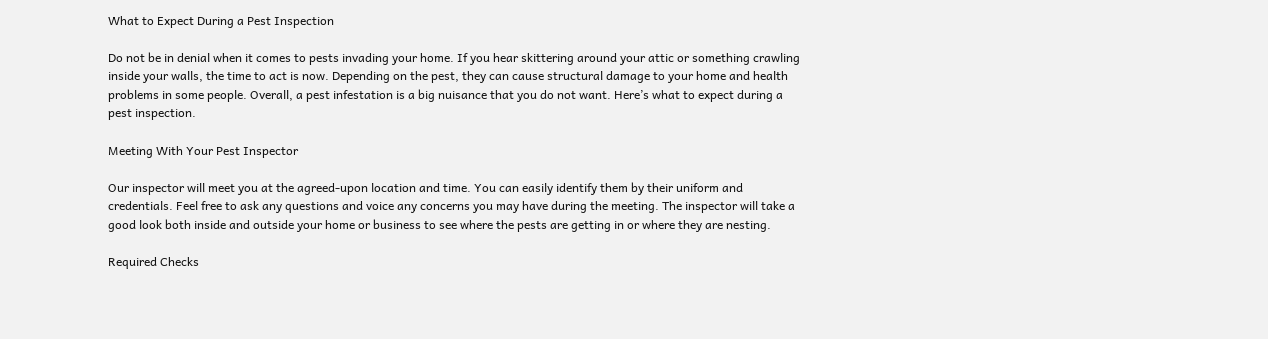What to Expect During a Pest Inspection

Do not be in denial when it comes to pests invading your home. If you hear skittering around your attic or something crawling inside your walls, the time to act is now. Depending on the pest, they can cause structural damage to your home and health problems in some people. Overall, a pest infestation is a big nuisance that you do not want. Here’s what to expect during a pest inspection.

Meeting With Your Pest Inspector

Our inspector will meet you at the agreed-upon location and time. You can easily identify them by their uniform and credentials. Feel free to ask any questions and voice any concerns you may have during the meeting. The inspector will take a good look both inside and outside your home or business to see where the pests are getting in or where they are nesting.

Required Checks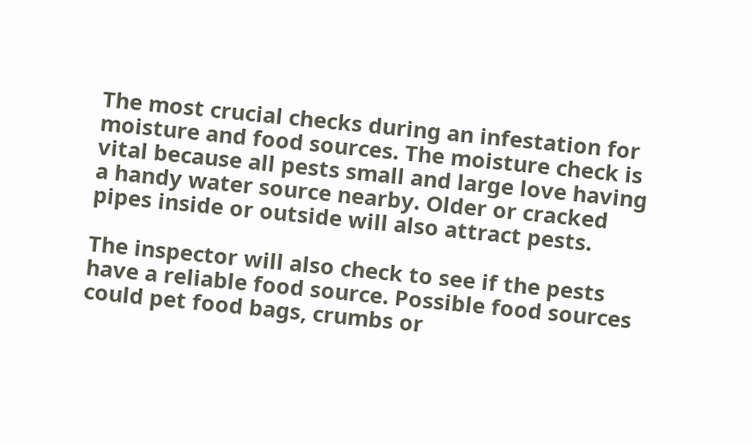The most crucial checks during an infestation for moisture and food sources. The moisture check is vital because all pests small and large love having a handy water source nearby. Older or cracked pipes inside or outside will also attract pests.

The inspector will also check to see if the pests have a reliable food source. Possible food sources could pet food bags, crumbs or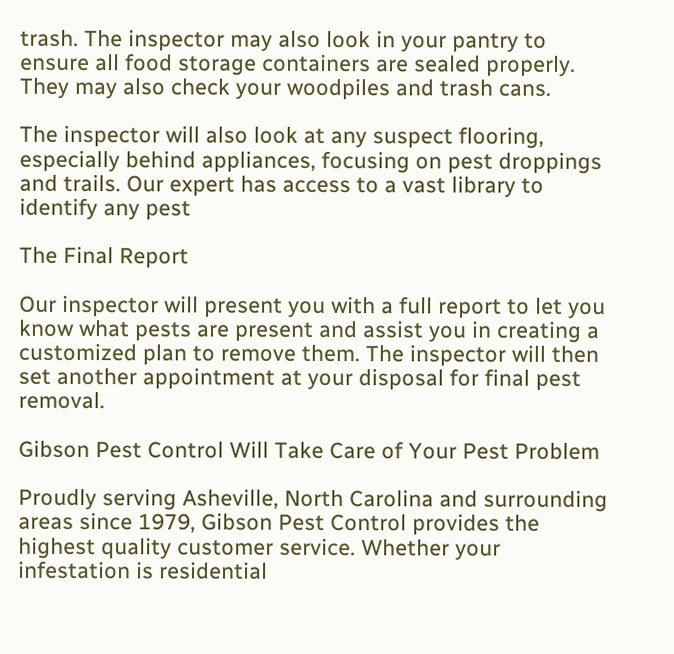trash. The inspector may also look in your pantry to ensure all food storage containers are sealed properly. They may also check your woodpiles and trash cans.

The inspector will also look at any suspect flooring, especially behind appliances, focusing on pest droppings and trails. Our expert has access to a vast library to identify any pest

The Final Report

Our inspector will present you with a full report to let you know what pests are present and assist you in creating a customized plan to remove them. The inspector will then set another appointment at your disposal for final pest removal.

Gibson Pest Control Will Take Care of Your Pest Problem

Proudly serving Asheville, North Carolina and surrounding areas since 1979, Gibson Pest Control provides the highest quality customer service. Whether your infestation is residential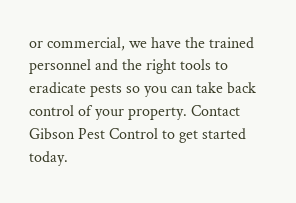or commercial, we have the trained personnel and the right tools to eradicate pests so you can take back control of your property. Contact Gibson Pest Control to get started today.